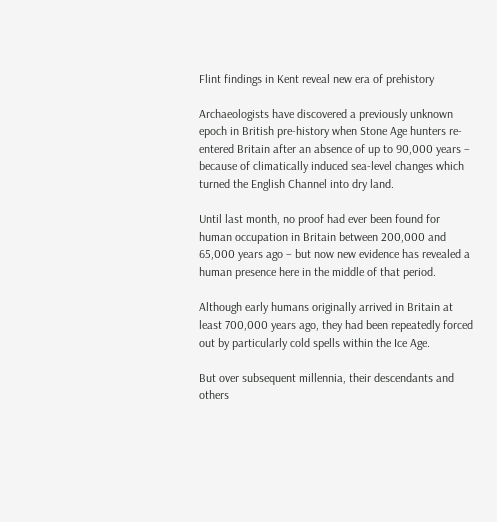Flint findings in Kent reveal new era of prehistory

Archaeologists have discovered a previously unknown epoch in British pre-history when Stone Age hunters re-entered Britain after an absence of up to 90,000 years – because of climatically induced sea-level changes which turned the English Channel into dry land.

Until last month, no proof had ever been found for human occupation in Britain between 200,000 and 65,000 years ago – but now new evidence has revealed a human presence here in the middle of that period.

Although early humans originally arrived in Britain at least 700,000 years ago, they had been repeatedly forced out by particularly cold spells within the Ice Age.

But over subsequent millennia, their descendants and others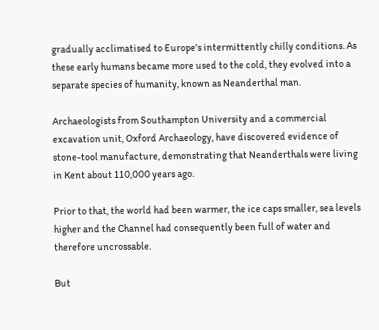gradually acclimatised to Europe's intermittently chilly conditions. As these early humans became more used to the cold, they evolved into a separate species of humanity, known as Neanderthal man.

Archaeologists from Southampton University and a commercial excavation unit, Oxford Archaeology, have discovered evidence of stone-tool manufacture, demonstrating that Neanderthals were living in Kent about 110,000 years ago.

Prior to that, the world had been warmer, the ice caps smaller, sea levels higher and the Channel had consequently been full of water and therefore uncrossable.

But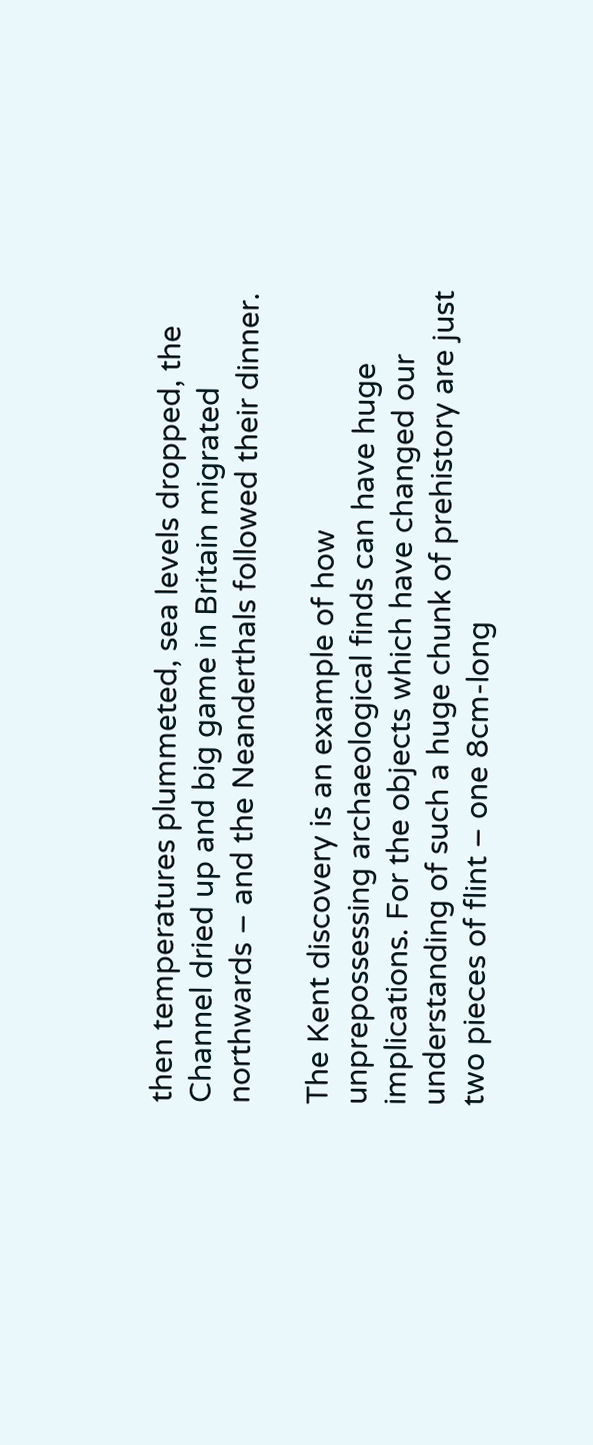then temperatures plummeted, sea levels dropped, the Channel dried up and big game in Britain migrated northwards – and the Neanderthals followed their dinner.

The Kent discovery is an example of how unprepossessing archaeological finds can have huge implications. For the objects which have changed our understanding of such a huge chunk of prehistory are just two pieces of flint – one 8cm-long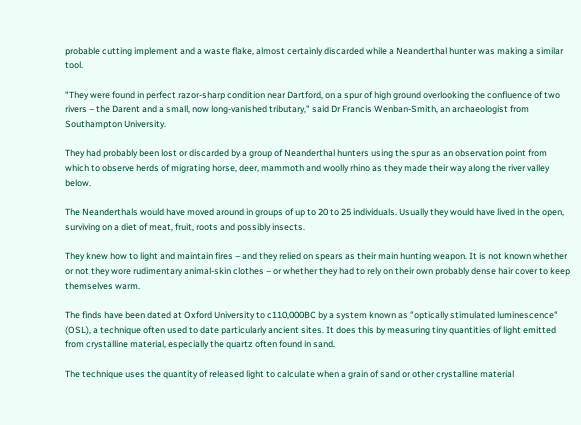probable cutting implement and a waste flake, almost certainly discarded while a Neanderthal hunter was making a similar tool.

"They were found in perfect razor-sharp condition near Dartford, on a spur of high ground overlooking the confluence of two rivers – the Darent and a small, now long-vanished tributary," said Dr Francis Wenban-Smith, an archaeologist from Southampton University.

They had probably been lost or discarded by a group of Neanderthal hunters using the spur as an observation point from which to observe herds of migrating horse, deer, mammoth and woolly rhino as they made their way along the river valley below.

The Neanderthals would have moved around in groups of up to 20 to 25 individuals. Usually they would have lived in the open, surviving on a diet of meat, fruit, roots and possibly insects.

They knew how to light and maintain fires – and they relied on spears as their main hunting weapon. It is not known whether or not they wore rudimentary animal-skin clothes – or whether they had to rely on their own probably dense hair cover to keep themselves warm.

The finds have been dated at Oxford University to c110,000BC by a system known as "optically stimulated luminescence" (OSL), a technique often used to date particularly ancient sites. It does this by measuring tiny quantities of light emitted from crystalline material, especially the quartz often found in sand.

The technique uses the quantity of released light to calculate when a grain of sand or other crystalline material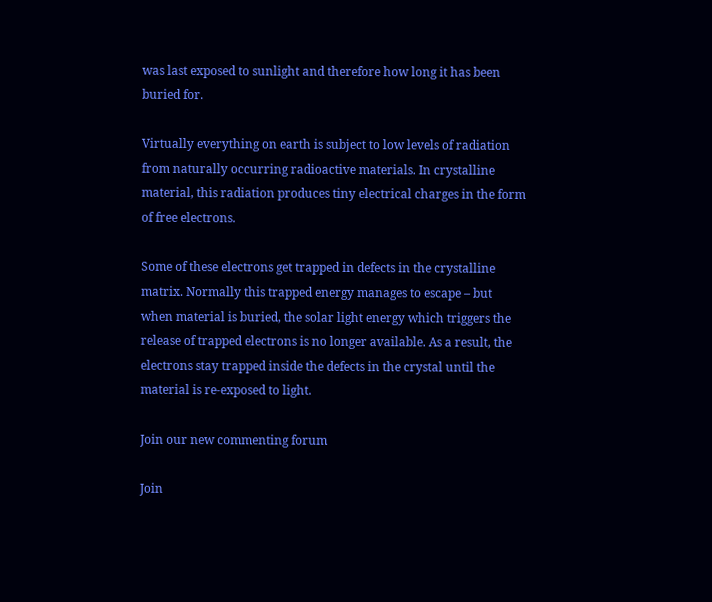was last exposed to sunlight and therefore how long it has been buried for.

Virtually everything on earth is subject to low levels of radiation from naturally occurring radioactive materials. In crystalline material, this radiation produces tiny electrical charges in the form of free electrons.

Some of these electrons get trapped in defects in the crystalline matrix. Normally this trapped energy manages to escape – but when material is buried, the solar light energy which triggers the release of trapped electrons is no longer available. As a result, the electrons stay trapped inside the defects in the crystal until the material is re-exposed to light.

Join our new commenting forum

Join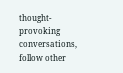thought-provoking conversations, follow other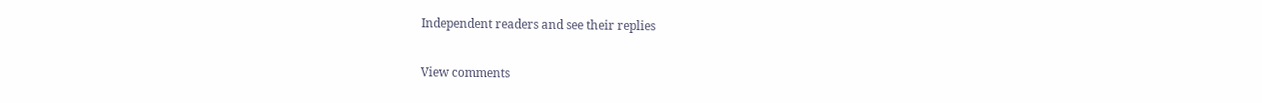Independent readers and see their replies

View comments